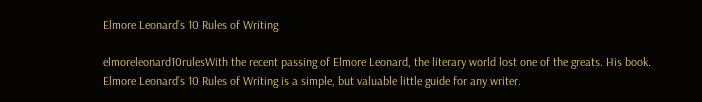Elmore Leonard’s 10 Rules of Writing

elmoreleonard10rulesWith the recent passing of Elmore Leonard, the literary world lost one of the greats. His book. Elmore Leonard’s 10 Rules of Writing is a simple, but valuable little guide for any writer.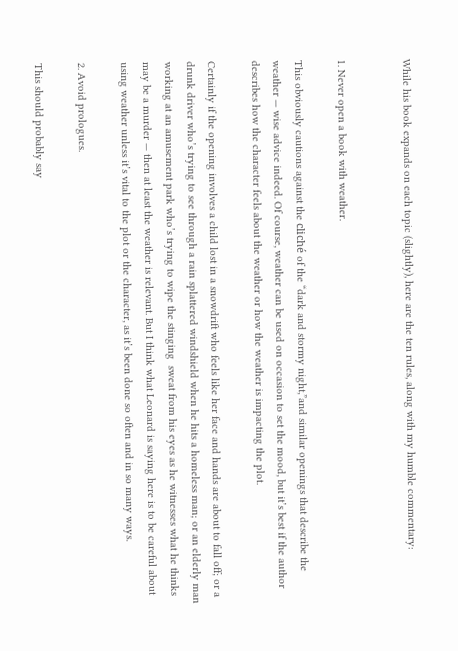While his book expands on each topic (slightly), here are the ten rules, along with my humble commentary:


1. Never open a book with weather.

This obviously cautions against the cliché of the “dark and stormy night,”and similar openings that describe the weather — wise advice indeed. Of course, weather can be used on occasion to set the mood, but it’s best if the author describes how the character feels about the weather or how the weather is impacting the plot.

Certainly if the opening involves a child lost in a snowdrift who feels like her face and hands are about to fall off; or a drunk driver who’s trying to see through a rain splattered windshield when he hits a homeless man; or an elderly man working at an amusement park who’s trying to wipe the stinging  sweat from his eyes as he witnesses what he thinks may be a murder — then at least the weather is relevant. But I think what Leonard is saying here is to be careful about using weather unless it’s vital to the plot or the character, as it’s been done so often and in so many ways.

2. Avoid prologues.

This should probably say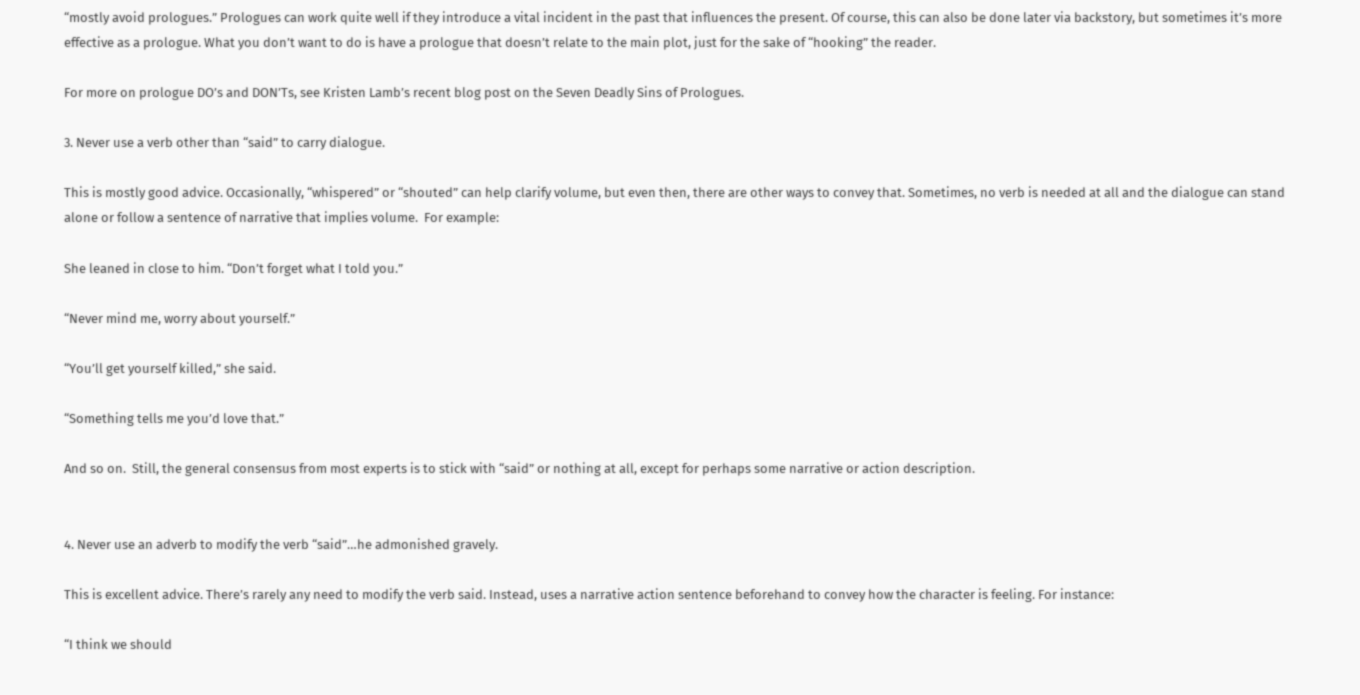“mostly avoid prologues.” Prologues can work quite well if they introduce a vital incident in the past that influences the present. Of course, this can also be done later via backstory, but sometimes it’s more effective as a prologue. What you don’t want to do is have a prologue that doesn’t relate to the main plot, just for the sake of “hooking” the reader.

For more on prologue DO’s and DON’Ts, see Kristen Lamb’s recent blog post on the Seven Deadly Sins of Prologues.

3. Never use a verb other than “said” to carry dialogue.

This is mostly good advice. Occasionally, “whispered” or “shouted” can help clarify volume, but even then, there are other ways to convey that. Sometimes, no verb is needed at all and the dialogue can stand alone or follow a sentence of narrative that implies volume.  For example:

She leaned in close to him. “Don’t forget what I told you.”

“Never mind me, worry about yourself.”

“You’ll get yourself killed,” she said.

“Something tells me you’d love that.”

And so on.  Still, the general consensus from most experts is to stick with “said” or nothing at all, except for perhaps some narrative or action description.


4. Never use an adverb to modify the verb “said”…he admonished gravely.

This is excellent advice. There’s rarely any need to modify the verb said. Instead, uses a narrative action sentence beforehand to convey how the character is feeling. For instance:

“I think we should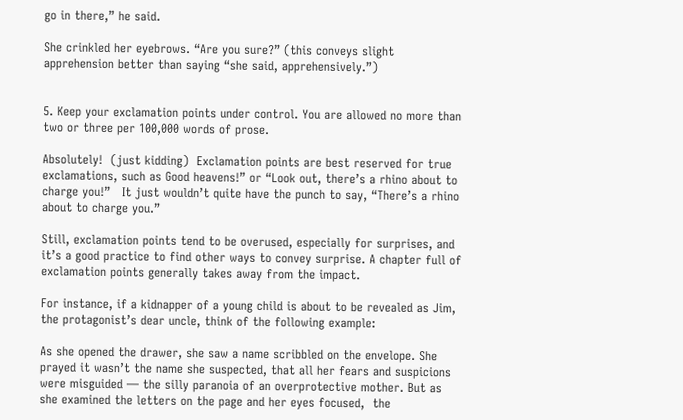go in there,” he said.

She crinkled her eyebrows. “Are you sure?” (this conveys slight apprehension better than saying “she said, apprehensively.”)


5. Keep your exclamation points under control. You are allowed no more than two or three per 100,000 words of prose.

Absolutely!  (just kidding)  Exclamation points are best reserved for true exclamations, such as Good heavens!” or “Look out, there’s a rhino about to charge you!”   It just wouldn’t quite have the punch to say, “There’s a rhino about to charge you.”

Still, exclamation points tend to be overused, especially for surprises, and it’s a good practice to find other ways to convey surprise. A chapter full of exclamation points generally takes away from the impact.

For instance, if a kidnapper of a young child is about to be revealed as Jim, the protagonist’s dear uncle, think of the following example:

As she opened the drawer, she saw a name scribbled on the envelope. She prayed it wasn’t the name she suspected, that all her fears and suspicions were misguided — the silly paranoia of an overprotective mother. But as she examined the letters on the page and her eyes focused,  the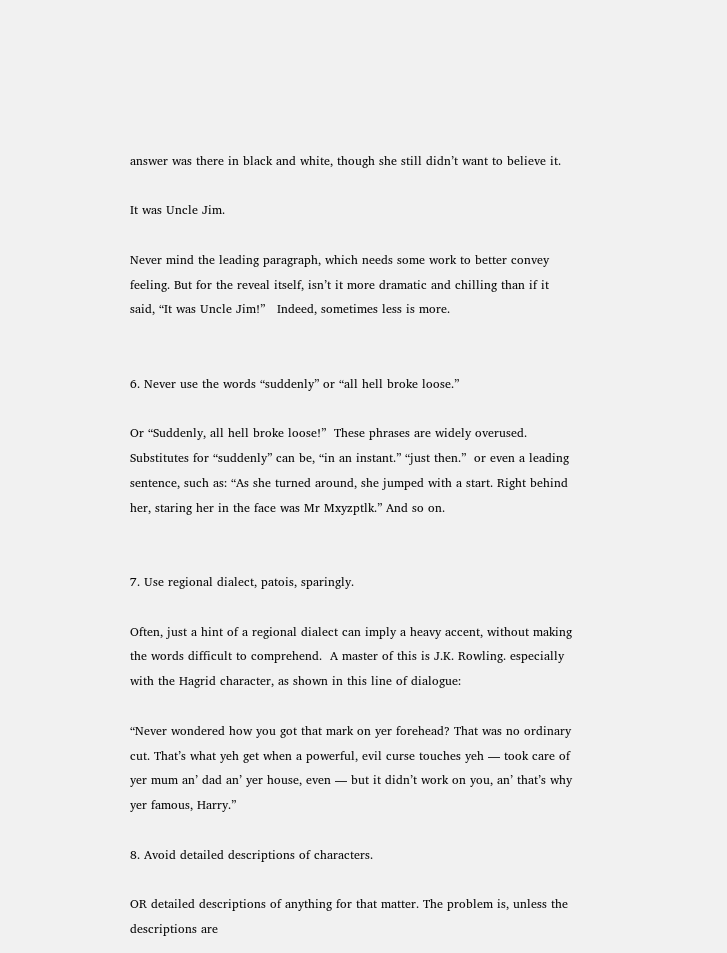answer was there in black and white, though she still didn’t want to believe it.

It was Uncle Jim.

Never mind the leading paragraph, which needs some work to better convey feeling. But for the reveal itself, isn’t it more dramatic and chilling than if it said, “It was Uncle Jim!”   Indeed, sometimes less is more.


6. Never use the words “suddenly” or “all hell broke loose.”

Or “Suddenly, all hell broke loose!”  These phrases are widely overused.  Substitutes for “suddenly” can be, “in an instant.” “just then.”  or even a leading sentence, such as: “As she turned around, she jumped with a start. Right behind her, staring her in the face was Mr Mxyzptlk.” And so on.


7. Use regional dialect, patois, sparingly.

Often, just a hint of a regional dialect can imply a heavy accent, without making the words difficult to comprehend.  A master of this is J.K. Rowling. especially with the Hagrid character, as shown in this line of dialogue:

“Never wondered how you got that mark on yer forehead? That was no ordinary cut. That’s what yeh get when a powerful, evil curse touches yeh — took care of yer mum an’ dad an’ yer house, even — but it didn’t work on you, an’ that’s why yer famous, Harry.”

8. Avoid detailed descriptions of characters.

OR detailed descriptions of anything for that matter. The problem is, unless the descriptions are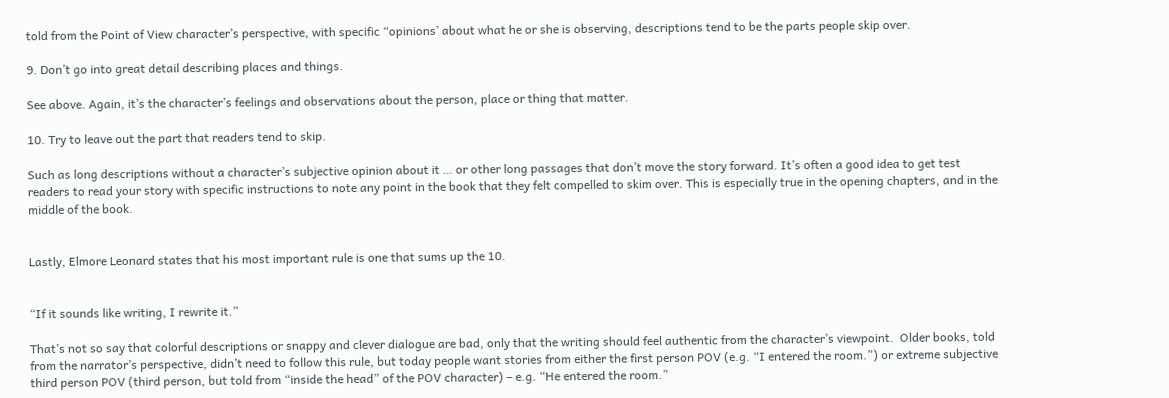told from the Point of View character’s perspective, with specific “opinions’ about what he or she is observing, descriptions tend to be the parts people skip over.

9. Don’t go into great detail describing places and things.

See above. Again, it’s the character’s feelings and observations about the person, place or thing that matter.

10. Try to leave out the part that readers tend to skip.

Such as long descriptions without a character’s subjective opinion about it … or other long passages that don’t move the story forward. It’s often a good idea to get test readers to read your story with specific instructions to note any point in the book that they felt compelled to skim over. This is especially true in the opening chapters, and in the middle of the book.


Lastly, Elmore Leonard states that his most important rule is one that sums up the 10.


“If it sounds like writing, I rewrite it.”

That’s not so say that colorful descriptions or snappy and clever dialogue are bad, only that the writing should feel authentic from the character’s viewpoint.  Older books, told from the narrator’s perspective, didn’t need to follow this rule, but today people want stories from either the first person POV (e.g. “I entered the room.”) or extreme subjective third person POV (third person, but told from “inside the head” of the POV character) – e.g. “He entered the room.”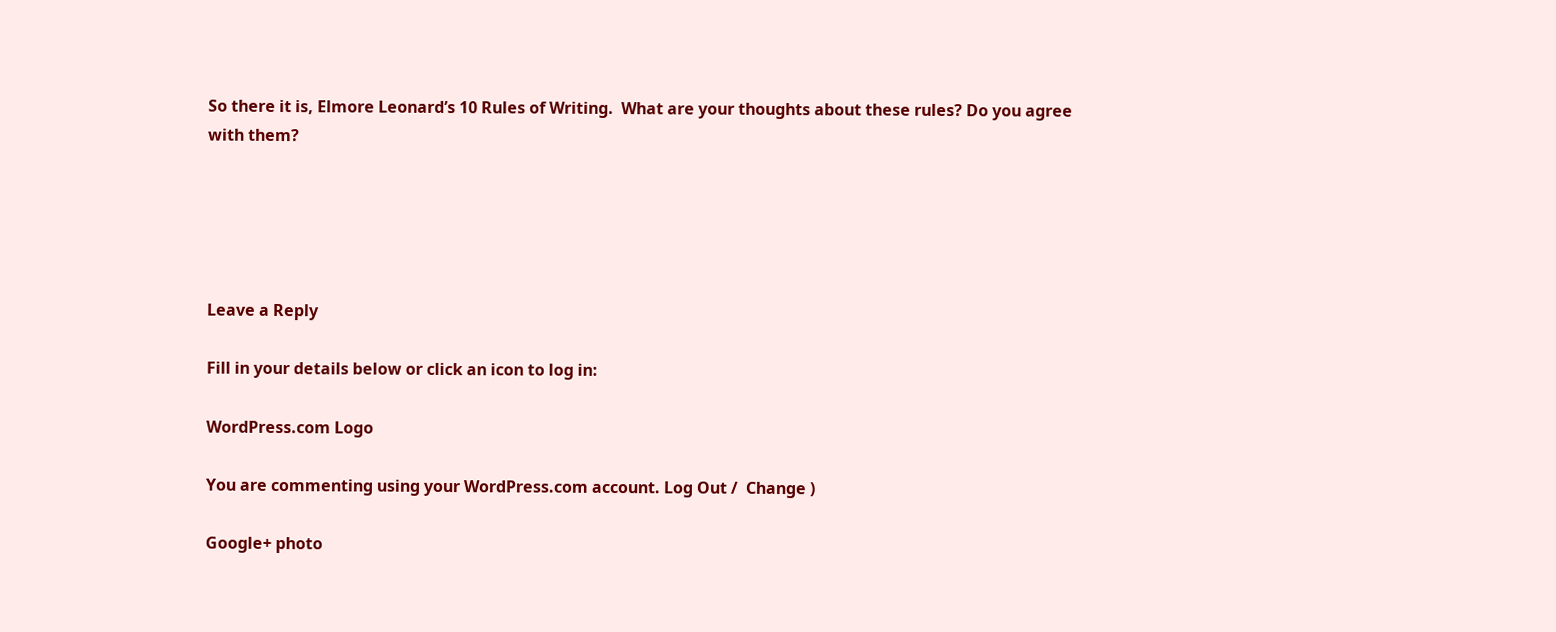So there it is, Elmore Leonard’s 10 Rules of Writing.  What are your thoughts about these rules? Do you agree with them?





Leave a Reply

Fill in your details below or click an icon to log in:

WordPress.com Logo

You are commenting using your WordPress.com account. Log Out /  Change )

Google+ photo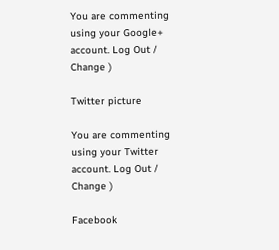You are commenting using your Google+ account. Log Out /  Change )

Twitter picture

You are commenting using your Twitter account. Log Out /  Change )

Facebook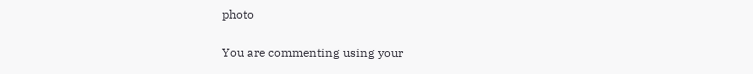photo

You are commenting using your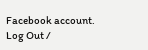Facebook account. Log Out /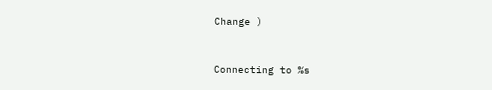Change )


Connecting to %s